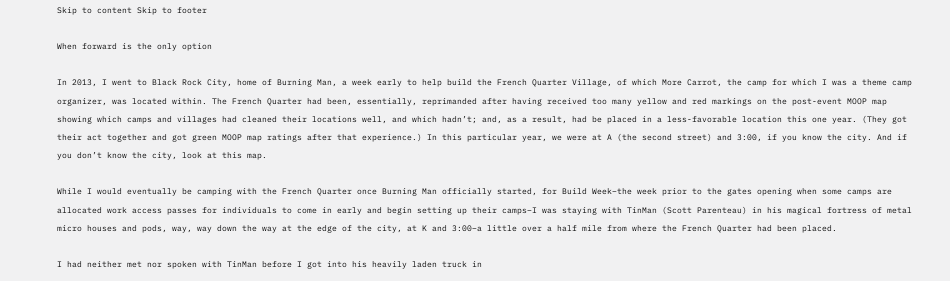Skip to content Skip to footer

When forward is the only option

In 2013, I went to Black Rock City, home of Burning Man, a week early to help build the French Quarter Village, of which More Carrot, the camp for which I was a theme camp organizer, was located within. The French Quarter had been, essentially, reprimanded after having received too many yellow and red markings on the post-event MOOP map showing which camps and villages had cleaned their locations well, and which hadn’t; and, as a result, had be placed in a less-favorable location this one year. (They got their act together and got green MOOP map ratings after that experience.) In this particular year, we were at A (the second street) and 3:00, if you know the city. And if you don’t know the city, look at this map.

While I would eventually be camping with the French Quarter once Burning Man officially started, for Build Week–the week prior to the gates opening when some camps are allocated work access passes for individuals to come in early and begin setting up their camps–I was staying with TinMan (Scott Parenteau) in his magical fortress of metal micro houses and pods, way, way down the way at the edge of the city, at K and 3:00–a little over a half mile from where the French Quarter had been placed.

I had neither met nor spoken with TinMan before I got into his heavily laden truck in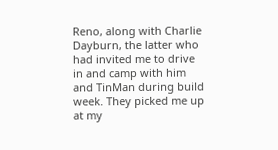Reno, along with Charlie Dayburn, the latter who had invited me to drive in and camp with him and TinMan during build week. They picked me up at my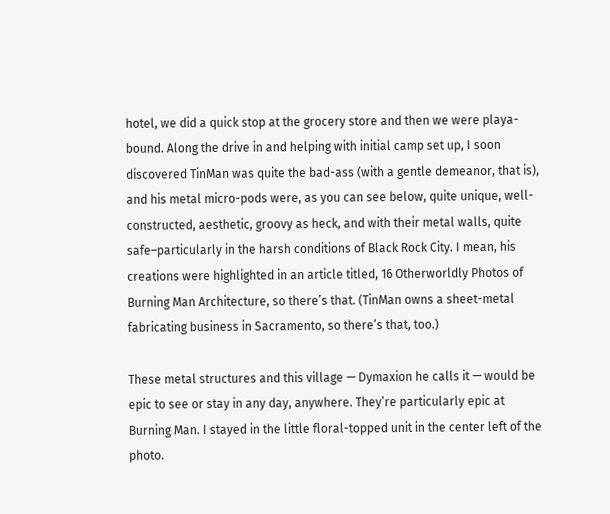hotel, we did a quick stop at the grocery store and then we were playa-bound. Along the drive in and helping with initial camp set up, I soon discovered TinMan was quite the bad-ass (with a gentle demeanor, that is), and his metal micro-pods were, as you can see below, quite unique, well-constructed, aesthetic, groovy as heck, and with their metal walls, quite safe–particularly in the harsh conditions of Black Rock City. I mean, his creations were highlighted in an article titled, 16 Otherworldly Photos of Burning Man Architecture, so there’s that. (TinMan owns a sheet-metal fabricating business in Sacramento, so there’s that, too.)

These metal structures and this village — Dymaxion he calls it — would be epic to see or stay in any day, anywhere. They’re particularly epic at Burning Man. I stayed in the little floral-topped unit in the center left of the photo.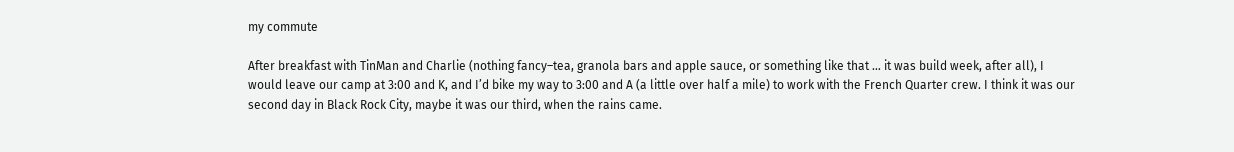my commute

After breakfast with TinMan and Charlie (nothing fancy–tea, granola bars and apple sauce, or something like that … it was build week, after all), I would leave our camp at 3:00 and K, and I’d bike my way to 3:00 and A (a little over half a mile) to work with the French Quarter crew. I think it was our second day in Black Rock City, maybe it was our third, when the rains came.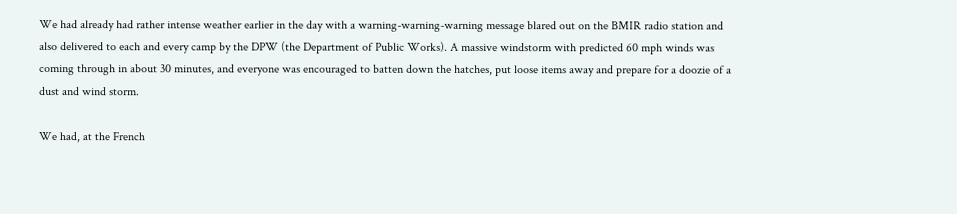We had already had rather intense weather earlier in the day with a warning-warning-warning message blared out on the BMIR radio station and also delivered to each and every camp by the DPW (the Department of Public Works). A massive windstorm with predicted 60 mph winds was coming through in about 30 minutes, and everyone was encouraged to batten down the hatches, put loose items away and prepare for a doozie of a dust and wind storm.

We had, at the French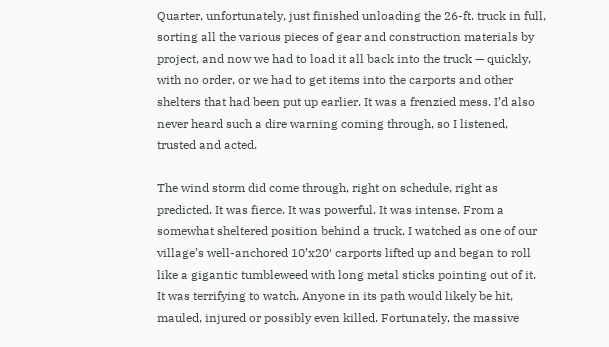Quarter, unfortunately, just finished unloading the 26-ft. truck in full, sorting all the various pieces of gear and construction materials by project, and now we had to load it all back into the truck — quickly, with no order, or we had to get items into the carports and other shelters that had been put up earlier. It was a frenzied mess. I’d also never heard such a dire warning coming through, so I listened, trusted and acted.

The wind storm did come through, right on schedule, right as predicted. It was fierce. It was powerful. It was intense. From a somewhat sheltered position behind a truck, I watched as one of our village’s well-anchored 10’x20′ carports lifted up and began to roll like a gigantic tumbleweed with long metal sticks pointing out of it. It was terrifying to watch. Anyone in its path would likely be hit, mauled, injured or possibly even killed. Fortunately, the massive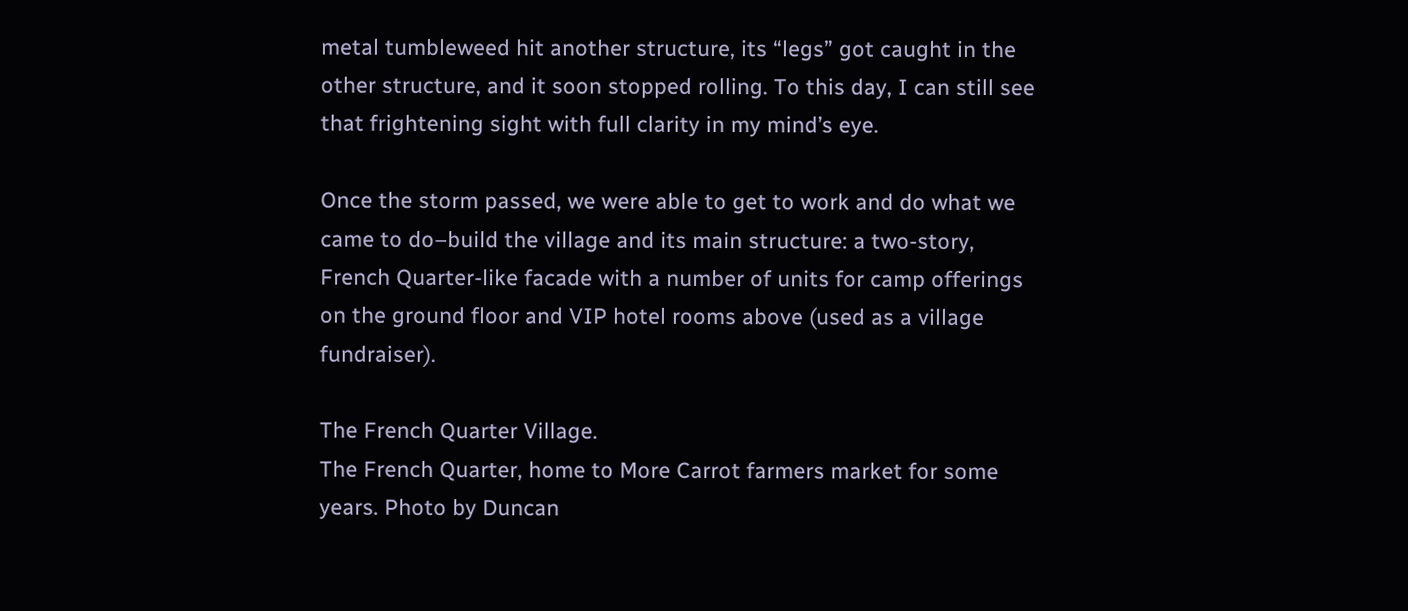metal tumbleweed hit another structure, its “legs” got caught in the other structure, and it soon stopped rolling. To this day, I can still see that frightening sight with full clarity in my mind’s eye.

Once the storm passed, we were able to get to work and do what we came to do–build the village and its main structure: a two-story, French Quarter-like facade with a number of units for camp offerings on the ground floor and VIP hotel rooms above (used as a village fundraiser).

The French Quarter Village.
The French Quarter, home to More Carrot farmers market for some years. Photo by Duncan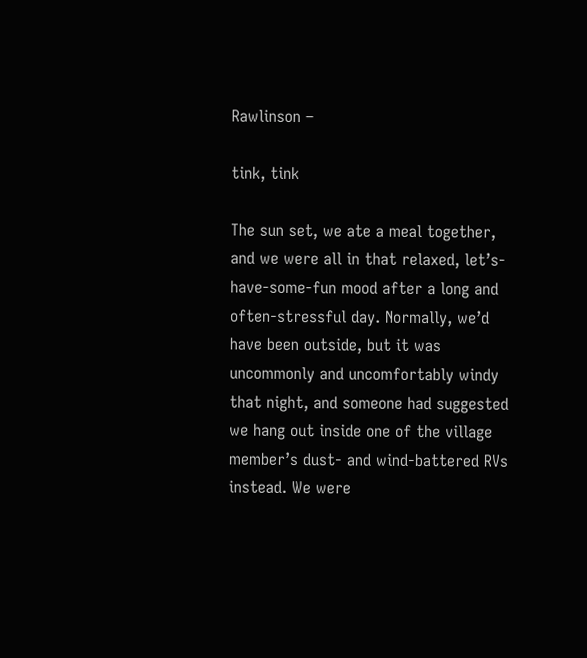Rawlinson –

tink, tink

The sun set, we ate a meal together, and we were all in that relaxed, let’s-have-some-fun mood after a long and often-stressful day. Normally, we’d have been outside, but it was uncommonly and uncomfortably windy that night, and someone had suggested we hang out inside one of the village member’s dust- and wind-battered RVs instead. We were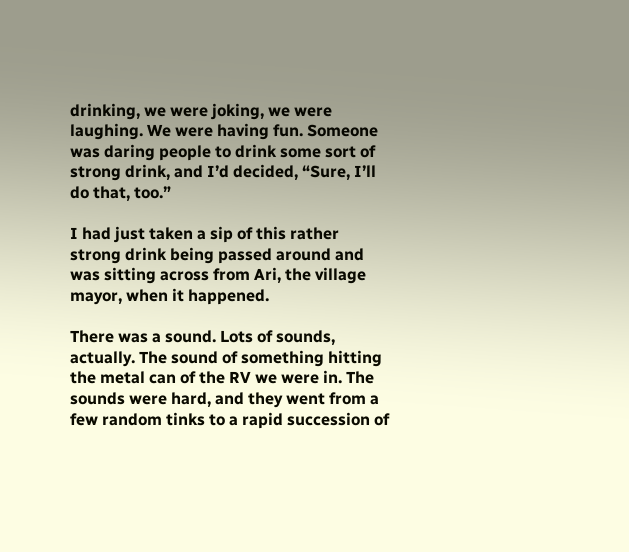drinking, we were joking, we were laughing. We were having fun. Someone was daring people to drink some sort of strong drink, and I’d decided, “Sure, I’ll do that, too.”

I had just taken a sip of this rather strong drink being passed around and was sitting across from Ari, the village mayor, when it happened.

There was a sound. Lots of sounds, actually. The sound of something hitting the metal can of the RV we were in. The sounds were hard, and they went from a few random tinks to a rapid succession of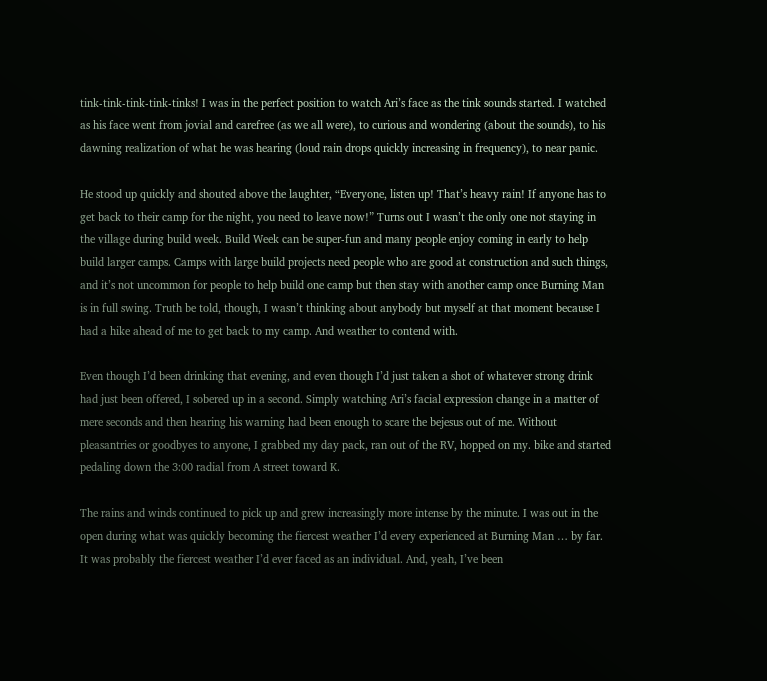tink-tink-tink-tink-tinks! I was in the perfect position to watch Ari’s face as the tink sounds started. I watched as his face went from jovial and carefree (as we all were), to curious and wondering (about the sounds), to his dawning realization of what he was hearing (loud rain drops quickly increasing in frequency), to near panic.

He stood up quickly and shouted above the laughter, “Everyone, listen up! That’s heavy rain! If anyone has to get back to their camp for the night, you need to leave now!” Turns out I wasn’t the only one not staying in the village during build week. Build Week can be super-fun and many people enjoy coming in early to help build larger camps. Camps with large build projects need people who are good at construction and such things, and it’s not uncommon for people to help build one camp but then stay with another camp once Burning Man is in full swing. Truth be told, though, I wasn’t thinking about anybody but myself at that moment because I had a hike ahead of me to get back to my camp. And weather to contend with.

Even though I’d been drinking that evening, and even though I’d just taken a shot of whatever strong drink had just been offered, I sobered up in a second. Simply watching Ari’s facial expression change in a matter of mere seconds and then hearing his warning had been enough to scare the bejesus out of me. Without pleasantries or goodbyes to anyone, I grabbed my day pack, ran out of the RV, hopped on my. bike and started pedaling down the 3:00 radial from A street toward K.

The rains and winds continued to pick up and grew increasingly more intense by the minute. I was out in the open during what was quickly becoming the fiercest weather I’d every experienced at Burning Man … by far. It was probably the fiercest weather I’d ever faced as an individual. And, yeah, I’ve been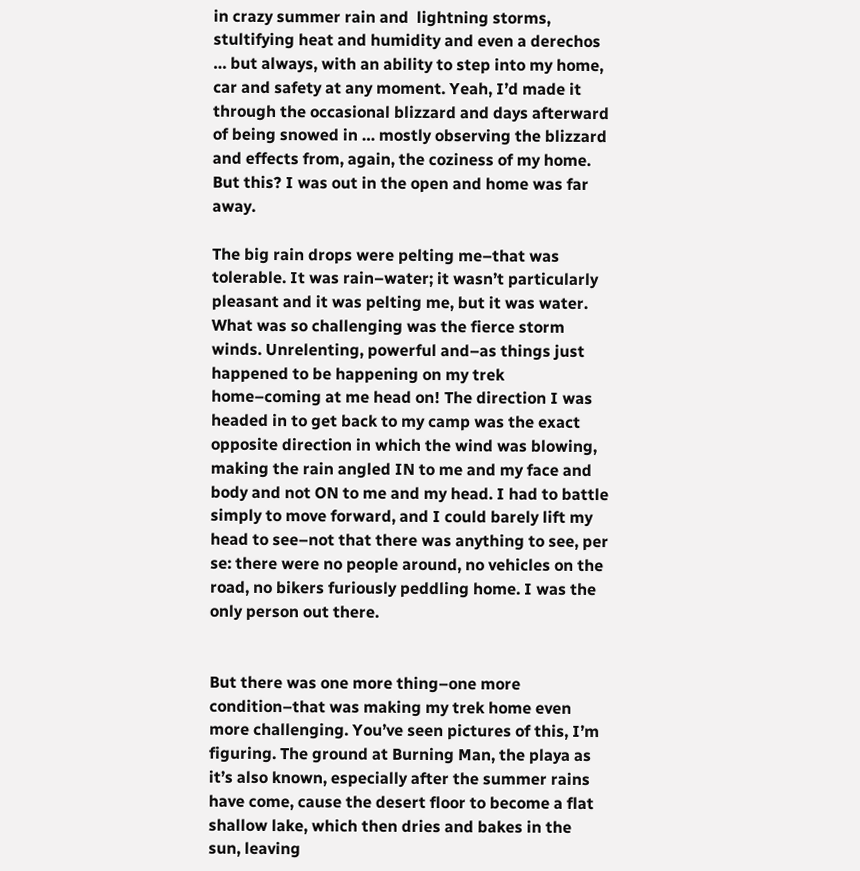in crazy summer rain and  lightning storms, stultifying heat and humidity and even a derechos  … but always, with an ability to step into my home, car and safety at any moment. Yeah, I’d made it through the occasional blizzard and days afterward of being snowed in … mostly observing the blizzard and effects from, again, the coziness of my home. But this? I was out in the open and home was far away.

The big rain drops were pelting me–that was tolerable. It was rain–water; it wasn’t particularly pleasant and it was pelting me, but it was water. What was so challenging was the fierce storm winds. Unrelenting, powerful and–as things just happened to be happening on my trek home–coming at me head on! The direction I was headed in to get back to my camp was the exact opposite direction in which the wind was blowing, making the rain angled IN to me and my face and body and not ON to me and my head. I had to battle simply to move forward, and I could barely lift my head to see–not that there was anything to see, per se: there were no people around, no vehicles on the road, no bikers furiously peddling home. I was the only person out there.


But there was one more thing–one more condition–that was making my trek home even more challenging. You’ve seen pictures of this, I’m figuring. The ground at Burning Man, the playa as it’s also known, especially after the summer rains have come, cause the desert floor to become a flat shallow lake, which then dries and bakes in the sun, leaving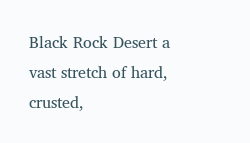Black Rock Desert a vast stretch of hard, crusted,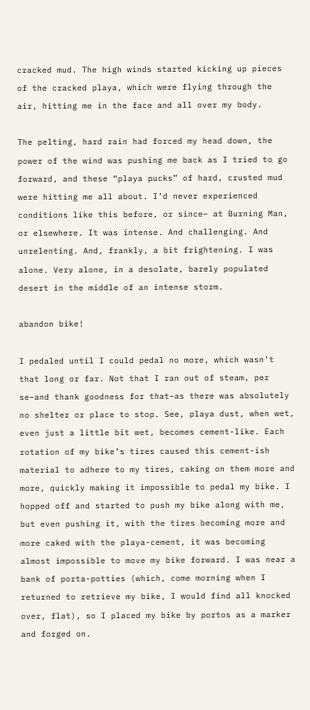cracked mud. The high winds started kicking up pieces of the cracked playa, which were flying through the air, hitting me in the face and all over my body.

The pelting, hard rain had forced my head down, the power of the wind was pushing me back as I tried to go forward, and these “playa pucks” of hard, crusted mud were hitting me all about. I’d never experienced conditions like this before, or since– at Burning Man, or elsewhere. It was intense. And challenging. And unrelenting. And, frankly, a bit frightening. I was alone. Very alone, in a desolate, barely populated desert in the middle of an intense storm.

abandon bike!

I pedaled until I could pedal no more, which wasn’t that long or far. Not that I ran out of steam, per se–and thank goodness for that–as there was absolutely no shelter or place to stop. See, playa dust, when wet, even just a little bit wet, becomes cement-like. Each rotation of my bike’s tires caused this cement-ish material to adhere to my tires, caking on them more and more, quickly making it impossible to pedal my bike. I hopped off and started to push my bike along with me, but even pushing it, with the tires becoming more and more caked with the playa-cement, it was becoming almost impossible to move my bike forward. I was near a bank of porta-potties (which, come morning when I returned to retrieve my bike, I would find all knocked over, flat), so I placed my bike by portos as a marker and forged on.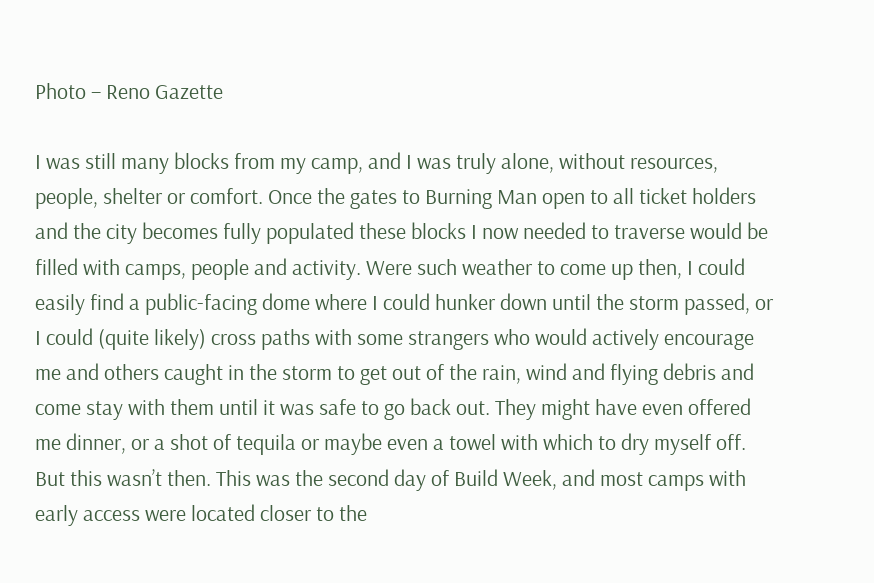Photo – Reno Gazette

I was still many blocks from my camp, and I was truly alone, without resources, people, shelter or comfort. Once the gates to Burning Man open to all ticket holders and the city becomes fully populated these blocks I now needed to traverse would be filled with camps, people and activity. Were such weather to come up then, I could easily find a public-facing dome where I could hunker down until the storm passed, or I could (quite likely) cross paths with some strangers who would actively encourage me and others caught in the storm to get out of the rain, wind and flying debris and come stay with them until it was safe to go back out. They might have even offered me dinner, or a shot of tequila or maybe even a towel with which to dry myself off. But this wasn’t then. This was the second day of Build Week, and most camps with early access were located closer to the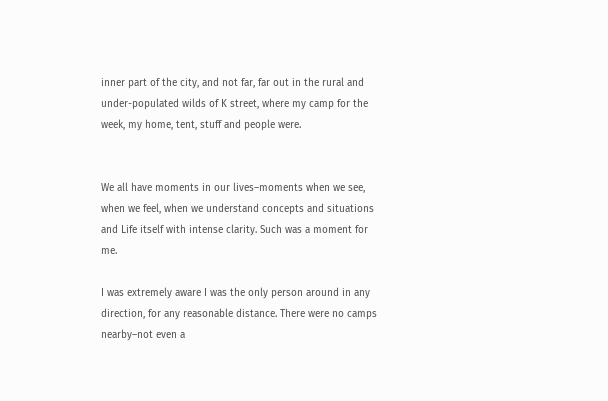inner part of the city, and not far, far out in the rural and under-populated wilds of K street, where my camp for the week, my home, tent, stuff and people were.


We all have moments in our lives–moments when we see, when we feel, when we understand concepts and situations and Life itself with intense clarity. Such was a moment for me.

I was extremely aware I was the only person around in any direction, for any reasonable distance. There were no camps nearby–not even a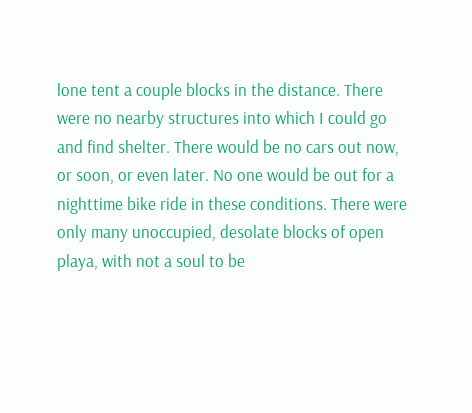lone tent a couple blocks in the distance. There were no nearby structures into which I could go and find shelter. There would be no cars out now, or soon, or even later. No one would be out for a nighttime bike ride in these conditions. There were only many unoccupied, desolate blocks of open playa, with not a soul to be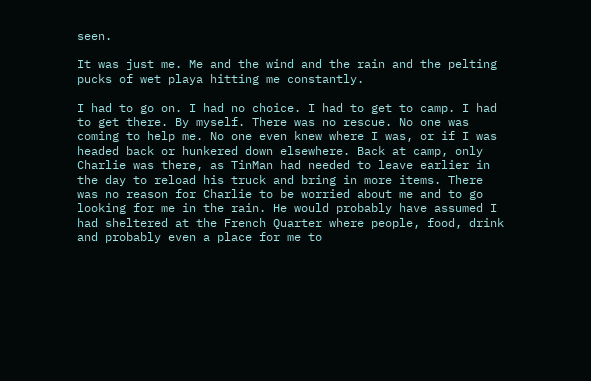seen.

It was just me. Me and the wind and the rain and the pelting pucks of wet playa hitting me constantly.

I had to go on. I had no choice. I had to get to camp. I had to get there. By myself. There was no rescue. No one was coming to help me. No one even knew where I was, or if I was headed back or hunkered down elsewhere. Back at camp, only Charlie was there, as TinMan had needed to leave earlier in the day to reload his truck and bring in more items. There was no reason for Charlie to be worried about me and to go looking for me in the rain. He would probably have assumed I had sheltered at the French Quarter where people, food, drink and probably even a place for me to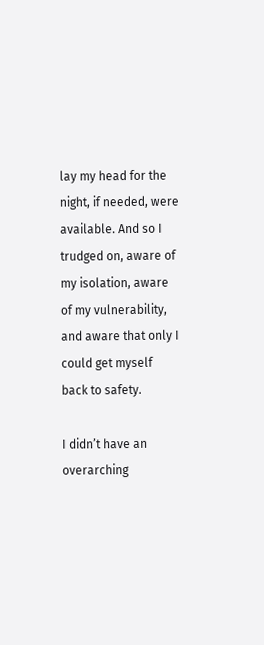lay my head for the night, if needed, were available. And so I trudged on, aware of my isolation, aware of my vulnerability, and aware that only I could get myself back to safety.

I didn’t have an overarching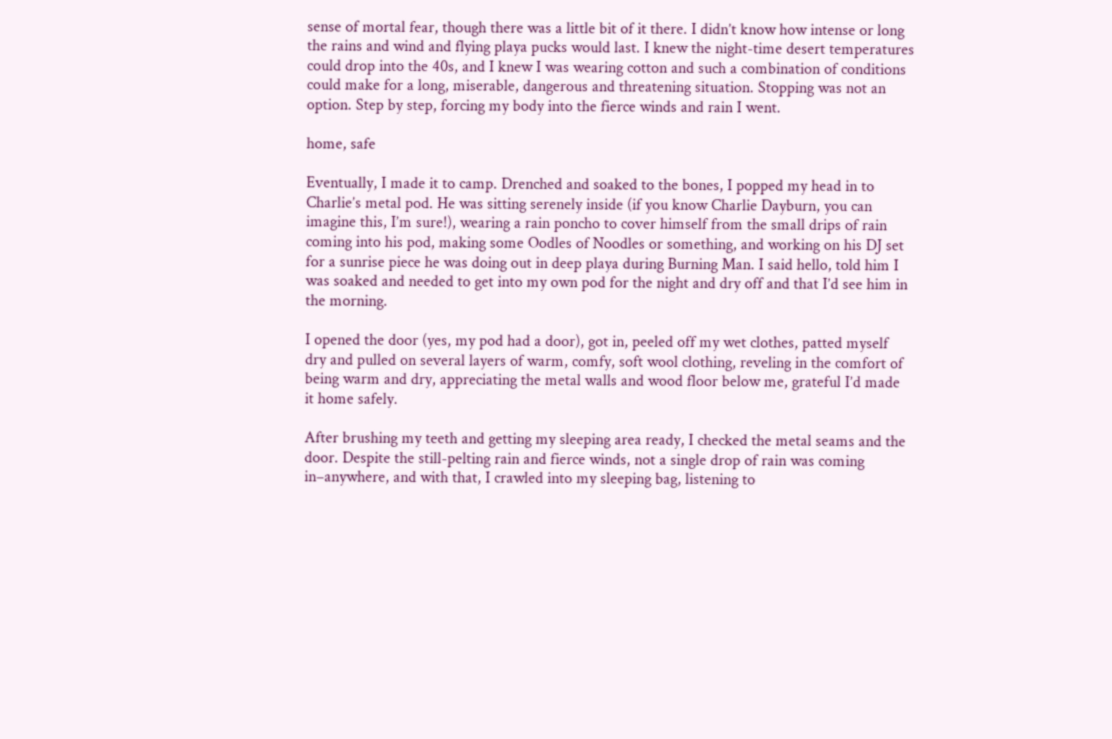sense of mortal fear, though there was a little bit of it there. I didn’t know how intense or long the rains and wind and flying playa pucks would last. I knew the night-time desert temperatures could drop into the 40s, and I knew I was wearing cotton and such a combination of conditions could make for a long, miserable, dangerous and threatening situation. Stopping was not an option. Step by step, forcing my body into the fierce winds and rain I went.

home, safe

Eventually, I made it to camp. Drenched and soaked to the bones, I popped my head in to Charlie’s metal pod. He was sitting serenely inside (if you know Charlie Dayburn, you can imagine this, I’m sure!), wearing a rain poncho to cover himself from the small drips of rain coming into his pod, making some Oodles of Noodles or something, and working on his DJ set for a sunrise piece he was doing out in deep playa during Burning Man. I said hello, told him I was soaked and needed to get into my own pod for the night and dry off and that I’d see him in the morning.

I opened the door (yes, my pod had a door), got in, peeled off my wet clothes, patted myself dry and pulled on several layers of warm, comfy, soft wool clothing, reveling in the comfort of being warm and dry, appreciating the metal walls and wood floor below me, grateful I’d made it home safely.

After brushing my teeth and getting my sleeping area ready, I checked the metal seams and the door. Despite the still-pelting rain and fierce winds, not a single drop of rain was coming in–anywhere, and with that, I crawled into my sleeping bag, listening to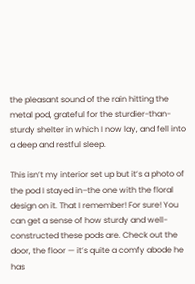the pleasant sound of the rain hitting the metal pod, grateful for the sturdier-than-sturdy shelter in which I now lay, and fell into a deep and restful sleep.

This isn’t my interior set up but it’s a photo of the pod I stayed in–the one with the floral design on it. That I remember! For sure! You can get a sense of how sturdy and well-constructed these pods are. Check out the door, the floor — it’s quite a comfy abode he has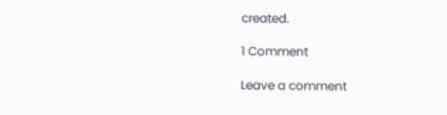created.

1 Comment

Leave a comment